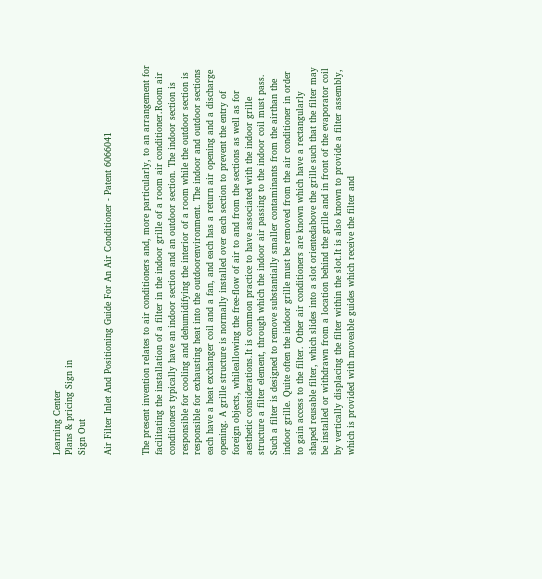Learning Center
Plans & pricing Sign in
Sign Out

Air Filter Inlet And Positioning Guide For An Air Conditioner - Patent 6066041


The present invention relates to air conditioners and, more particularly, to an arrangement for facilitating the installation of a filter in the indoor grille of a room air conditioner.Room air conditioners typically have an indoor section and an outdoor section. The indoor section is responsible for cooling and dehumidifying the interior of a room while the outdoor section is responsible for exhausting heat into the outdoorenvironment. The indoor and outdoor sections each have a heat exchanger coil and a fan, and each has a return air opening and a discharge opening. A grille structure is normally installed over each section to prevent the entry of foreign objects, whileallowing the free-flow of air to and from the sections as well as for aesthetic considerations.It is common practice to have associated with the indoor grille structure a filter element, through which the indoor air passing to the indoor coil must pass. Such a filter is designed to remove substantially smaller contaminants from the airthan the indoor grille. Quite often the indoor grille must be removed from the air conditioner in order to gain access to the filter. Other air conditioners are known which have a rectangularly shaped reusable filter, which slides into a slot orientedabove the grille such that the filter may be installed or withdrawn from a location behind the grille and in front of the evaporator coil by vertically displacing the filter within the slot.It is also known to provide a filter assembly, which is provided with moveable guides which receive the filter and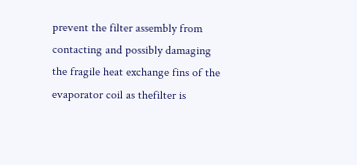prevent the filter assembly from contacting and possibly damaging the fragile heat exchange fins of the evaporator coil as thefilter is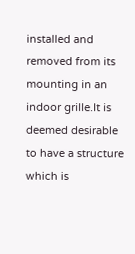installed and removed from its mounting in an indoor grille.It is deemed desirable to have a structure which is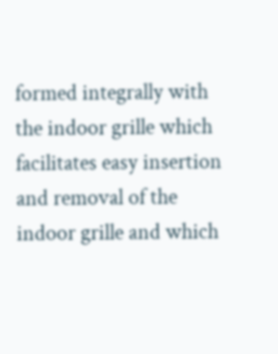formed integrally with the indoor grille which facilitates easy insertion and removal of the indoor grille and which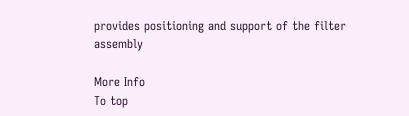provides positioning and support of the filter assembly

More Info
To top